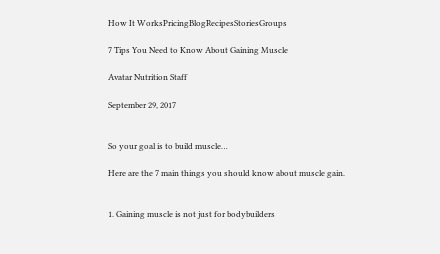How It WorksPricingBlogRecipesStoriesGroups

7 Tips You Need to Know About Gaining Muscle

Avatar Nutrition Staff

September 29, 2017


So your goal is to build muscle…

Here are the 7 main things you should know about muscle gain.


1. Gaining muscle is not just for bodybuilders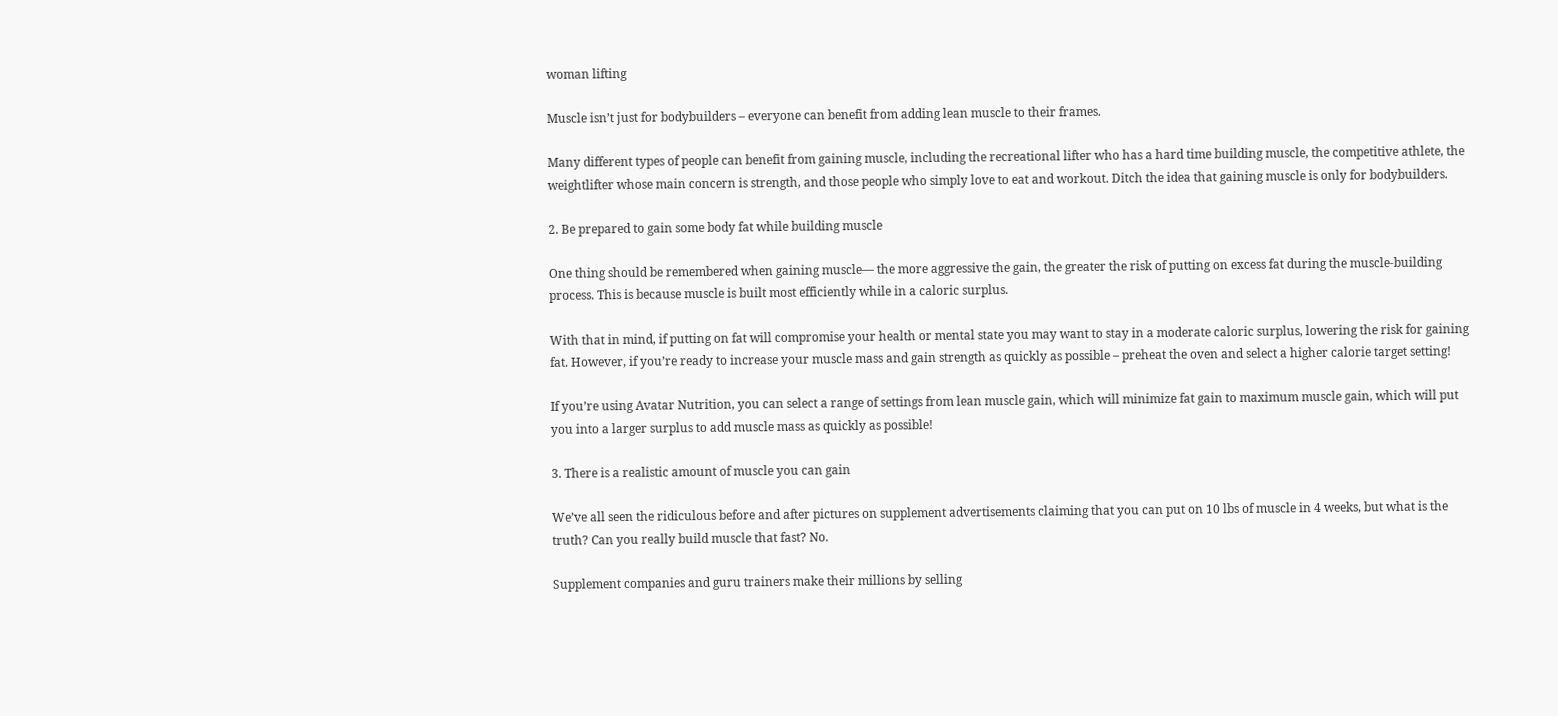woman lifting

Muscle isn’t just for bodybuilders – everyone can benefit from adding lean muscle to their frames.

Many different types of people can benefit from gaining muscle, including the recreational lifter who has a hard time building muscle, the competitive athlete, the weightlifter whose main concern is strength, and those people who simply love to eat and workout. Ditch the idea that gaining muscle is only for bodybuilders.

2. Be prepared to gain some body fat while building muscle

One thing should be remembered when gaining muscle— the more aggressive the gain, the greater the risk of putting on excess fat during the muscle-building process. This is because muscle is built most efficiently while in a caloric surplus.

With that in mind, if putting on fat will compromise your health or mental state you may want to stay in a moderate caloric surplus, lowering the risk for gaining fat. However, if you’re ready to increase your muscle mass and gain strength as quickly as possible – preheat the oven and select a higher calorie target setting!

If you’re using Avatar Nutrition, you can select a range of settings from lean muscle gain, which will minimize fat gain to maximum muscle gain, which will put you into a larger surplus to add muscle mass as quickly as possible!

3. There is a realistic amount of muscle you can gain

We’ve all seen the ridiculous before and after pictures on supplement advertisements claiming that you can put on 10 lbs of muscle in 4 weeks, but what is the truth? Can you really build muscle that fast? No.

Supplement companies and guru trainers make their millions by selling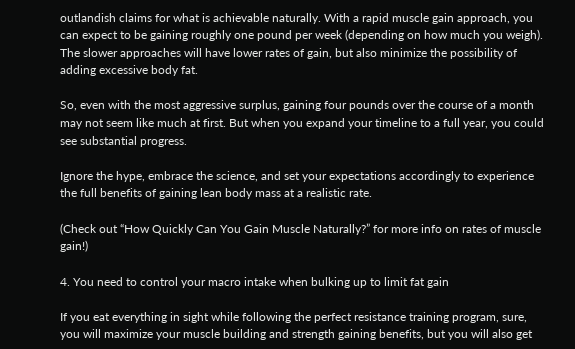outlandish claims for what is achievable naturally. With a rapid muscle gain approach, you can expect to be gaining roughly one pound per week (depending on how much you weigh). The slower approaches will have lower rates of gain, but also minimize the possibility of adding excessive body fat.

So, even with the most aggressive surplus, gaining four pounds over the course of a month may not seem like much at first. But when you expand your timeline to a full year, you could see substantial progress.

Ignore the hype, embrace the science, and set your expectations accordingly to experience the full benefits of gaining lean body mass at a realistic rate.

(Check out “How Quickly Can You Gain Muscle Naturally?” for more info on rates of muscle gain!)

4. You need to control your macro intake when bulking up to limit fat gain

If you eat everything in sight while following the perfect resistance training program, sure, you will maximize your muscle building and strength gaining benefits, but you will also get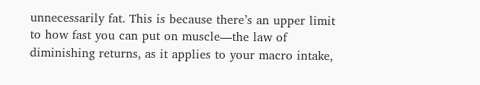unnecessarily fat. This is because there’s an upper limit to how fast you can put on muscle—the law of diminishing returns, as it applies to your macro intake,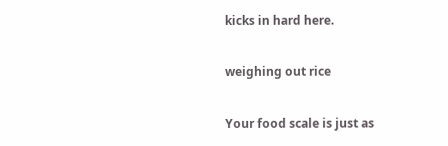kicks in hard here.

weighing out rice

Your food scale is just as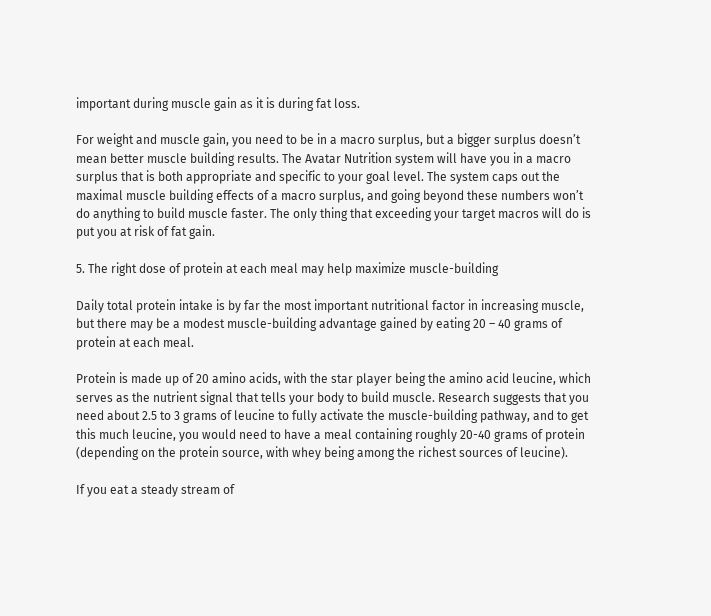important during muscle gain as it is during fat loss.

For weight and muscle gain, you need to be in a macro surplus, but a bigger surplus doesn’t mean better muscle building results. The Avatar Nutrition system will have you in a macro surplus that is both appropriate and specific to your goal level. The system caps out the maximal muscle building effects of a macro surplus, and going beyond these numbers won’t do anything to build muscle faster. The only thing that exceeding your target macros will do is put you at risk of fat gain.

5. The right dose of protein at each meal may help maximize muscle-building

Daily total protein intake is by far the most important nutritional factor in increasing muscle, but there may be a modest muscle-building advantage gained by eating 20 – 40 grams of protein at each meal.

Protein is made up of 20 amino acids, with the star player being the amino acid leucine, which serves as the nutrient signal that tells your body to build muscle. Research suggests that you need about 2.5 to 3 grams of leucine to fully activate the muscle-building pathway, and to get this much leucine, you would need to have a meal containing roughly 20-40 grams of protein (depending on the protein source, with whey being among the richest sources of leucine).

If you eat a steady stream of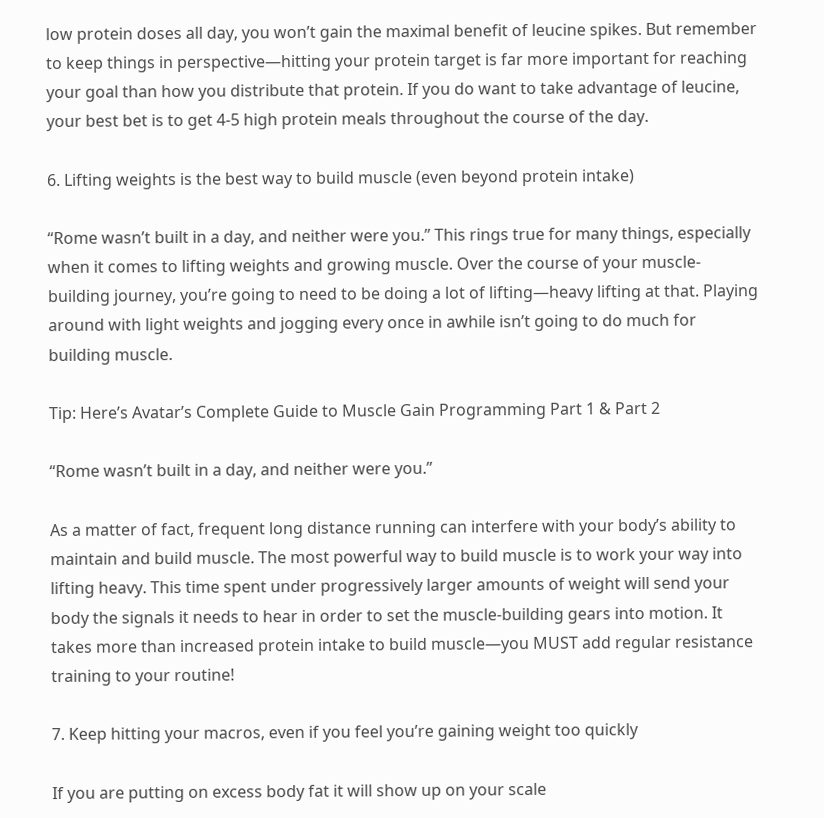low protein doses all day, you won’t gain the maximal benefit of leucine spikes. But remember to keep things in perspective—hitting your protein target is far more important for reaching your goal than how you distribute that protein. If you do want to take advantage of leucine, your best bet is to get 4-5 high protein meals throughout the course of the day.

6. Lifting weights is the best way to build muscle (even beyond protein intake)

“Rome wasn’t built in a day, and neither were you.” This rings true for many things, especially when it comes to lifting weights and growing muscle. Over the course of your muscle-building journey, you’re going to need to be doing a lot of lifting—heavy lifting at that. Playing around with light weights and jogging every once in awhile isn’t going to do much for building muscle.

Tip: Here’s Avatar’s Complete Guide to Muscle Gain Programming Part 1 & Part 2

“Rome wasn’t built in a day, and neither were you.”

As a matter of fact, frequent long distance running can interfere with your body’s ability to maintain and build muscle. The most powerful way to build muscle is to work your way into lifting heavy. This time spent under progressively larger amounts of weight will send your body the signals it needs to hear in order to set the muscle-building gears into motion. It takes more than increased protein intake to build muscle—you MUST add regular resistance training to your routine!

7. Keep hitting your macros, even if you feel you’re gaining weight too quickly

If you are putting on excess body fat it will show up on your scale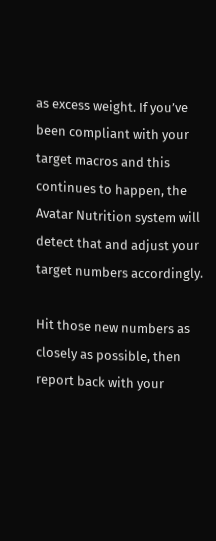as excess weight. If you’ve been compliant with your target macros and this continues to happen, the Avatar Nutrition system will detect that and adjust your target numbers accordingly.

Hit those new numbers as closely as possible, then report back with your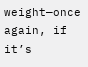weight—once again, if it’s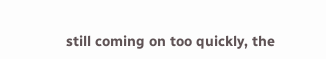still coming on too quickly, the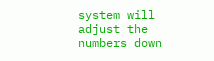system will adjust the numbers down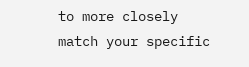to more closely match your specific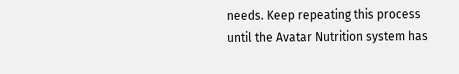needs. Keep repeating this process until the Avatar Nutrition system has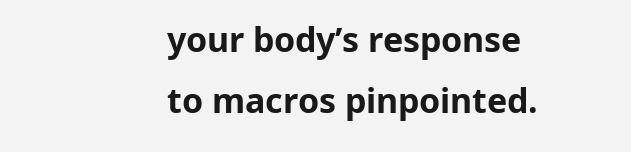your body’s response to macros pinpointed.